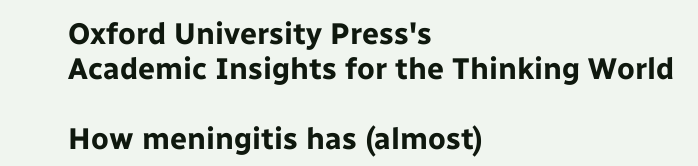Oxford University Press's
Academic Insights for the Thinking World

How meningitis has (almost)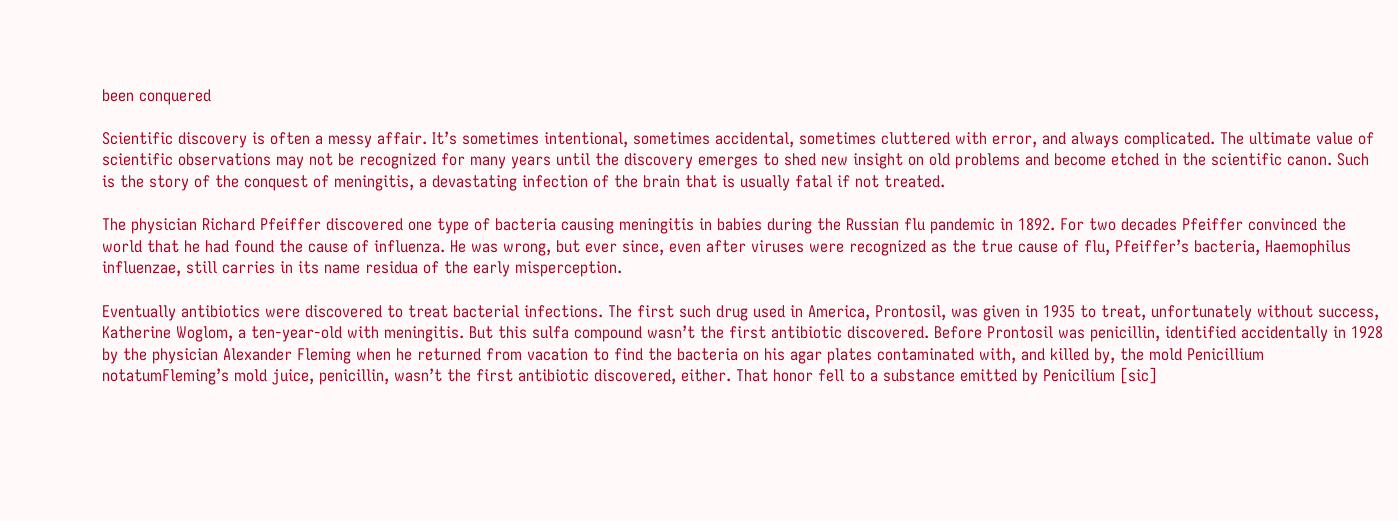been conquered

Scientific discovery is often a messy affair. It’s sometimes intentional, sometimes accidental, sometimes cluttered with error, and always complicated. The ultimate value of scientific observations may not be recognized for many years until the discovery emerges to shed new insight on old problems and become etched in the scientific canon. Such is the story of the conquest of meningitis, a devastating infection of the brain that is usually fatal if not treated.

The physician Richard Pfeiffer discovered one type of bacteria causing meningitis in babies during the Russian flu pandemic in 1892. For two decades Pfeiffer convinced the world that he had found the cause of influenza. He was wrong, but ever since, even after viruses were recognized as the true cause of flu, Pfeiffer’s bacteria, Haemophilus influenzae, still carries in its name residua of the early misperception.

Eventually antibiotics were discovered to treat bacterial infections. The first such drug used in America, Prontosil, was given in 1935 to treat, unfortunately without success, Katherine Woglom, a ten-year-old with meningitis. But this sulfa compound wasn’t the first antibiotic discovered. Before Prontosil was penicillin, identified accidentally in 1928 by the physician Alexander Fleming when he returned from vacation to find the bacteria on his agar plates contaminated with, and killed by, the mold Penicillium notatumFleming’s mold juice, penicillin, wasn’t the first antibiotic discovered, either. That honor fell to a substance emitted by Penicilium [sic]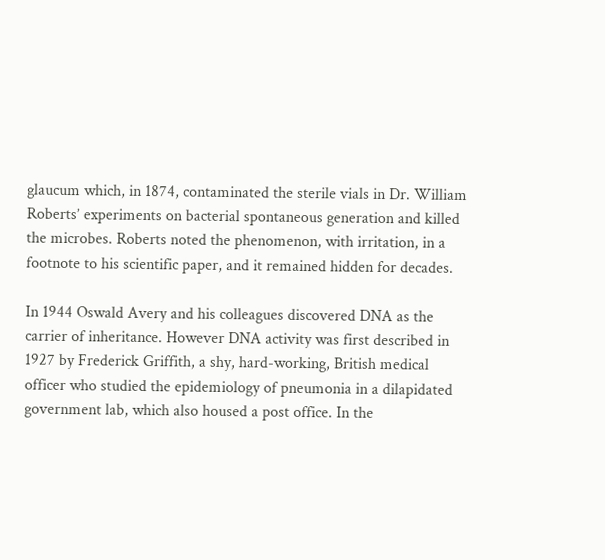glaucum which, in 1874, contaminated the sterile vials in Dr. William Roberts’ experiments on bacterial spontaneous generation and killed the microbes. Roberts noted the phenomenon, with irritation, in a footnote to his scientific paper, and it remained hidden for decades.

In 1944 Oswald Avery and his colleagues discovered DNA as the carrier of inheritance. However DNA activity was first described in 1927 by Frederick Griffith, a shy, hard-working, British medical officer who studied the epidemiology of pneumonia in a dilapidated government lab, which also housed a post office. In the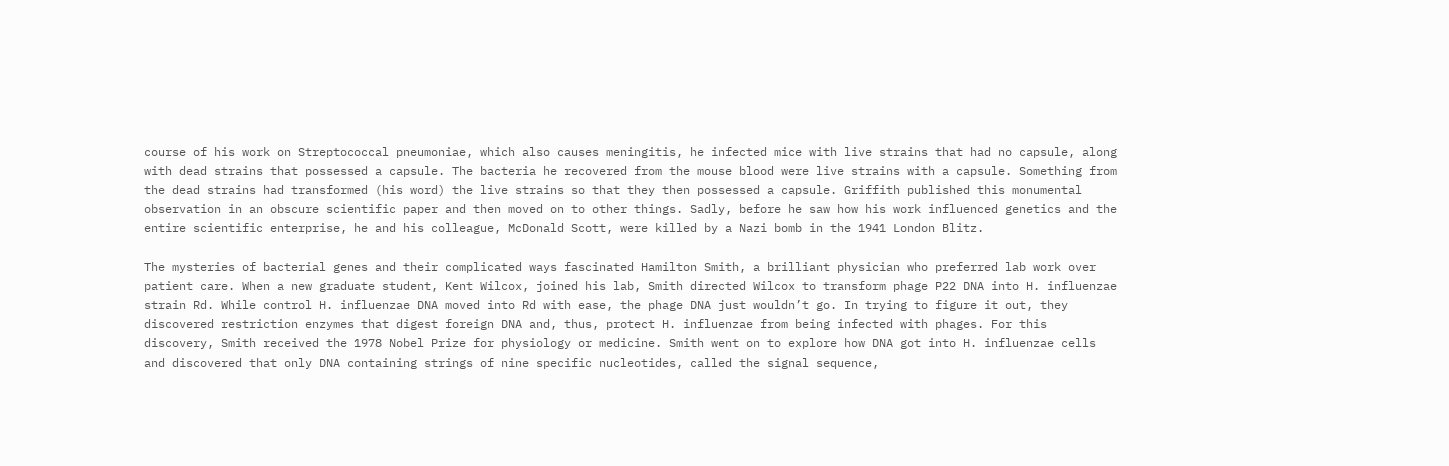course of his work on Streptococcal pneumoniae, which also causes meningitis, he infected mice with live strains that had no capsule, along with dead strains that possessed a capsule. The bacteria he recovered from the mouse blood were live strains with a capsule. Something from the dead strains had transformed (his word) the live strains so that they then possessed a capsule. Griffith published this monumental observation in an obscure scientific paper and then moved on to other things. Sadly, before he saw how his work influenced genetics and the entire scientific enterprise, he and his colleague, McDonald Scott, were killed by a Nazi bomb in the 1941 London Blitz.

The mysteries of bacterial genes and their complicated ways fascinated Hamilton Smith, a brilliant physician who preferred lab work over patient care. When a new graduate student, Kent Wilcox, joined his lab, Smith directed Wilcox to transform phage P22 DNA into H. influenzae strain Rd. While control H. influenzae DNA moved into Rd with ease, the phage DNA just wouldn’t go. In trying to figure it out, they discovered restriction enzymes that digest foreign DNA and, thus, protect H. influenzae from being infected with phages. For this discovery, Smith received the 1978 Nobel Prize for physiology or medicine. Smith went on to explore how DNA got into H. influenzae cells and discovered that only DNA containing strings of nine specific nucleotides, called the signal sequence,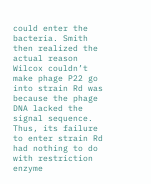could enter the bacteria. Smith then realized the actual reason Wilcox couldn’t make phage P22 go into strain Rd was because the phage DNA lacked the signal sequence. Thus, its failure to enter strain Rd had nothing to do with restriction enzyme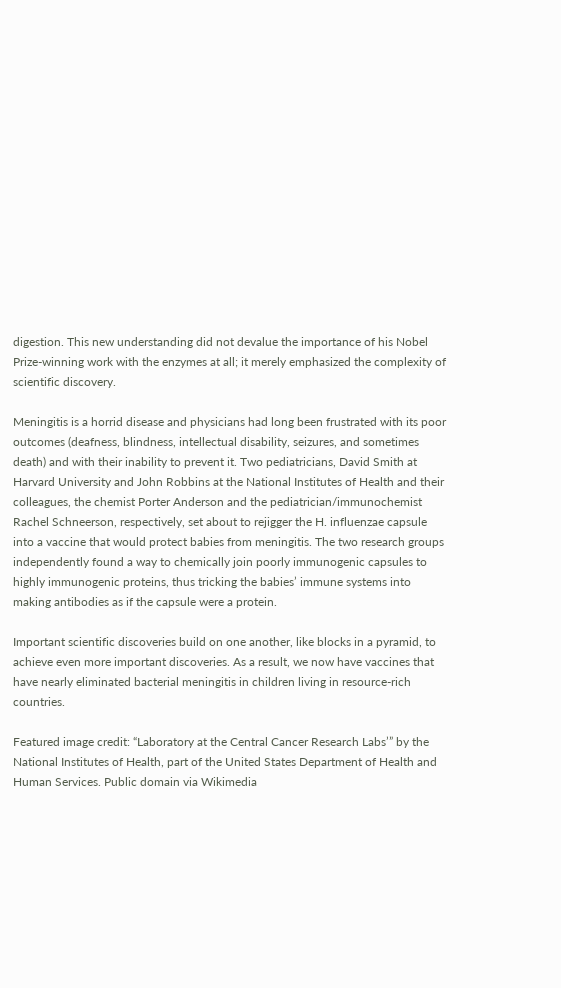digestion. This new understanding did not devalue the importance of his Nobel Prize-winning work with the enzymes at all; it merely emphasized the complexity of scientific discovery.

Meningitis is a horrid disease and physicians had long been frustrated with its poor outcomes (deafness, blindness, intellectual disability, seizures, and sometimes death) and with their inability to prevent it. Two pediatricians, David Smith at Harvard University and John Robbins at the National Institutes of Health and their colleagues, the chemist Porter Anderson and the pediatrician/immunochemist Rachel Schneerson, respectively, set about to rejigger the H. influenzae capsule into a vaccine that would protect babies from meningitis. The two research groups independently found a way to chemically join poorly immunogenic capsules to highly immunogenic proteins, thus tricking the babies’ immune systems into making antibodies as if the capsule were a protein.

Important scientific discoveries build on one another, like blocks in a pyramid, to achieve even more important discoveries. As a result, we now have vaccines that have nearly eliminated bacterial meningitis in children living in resource-rich countries.

Featured image credit: “Laboratory at the Central Cancer Research Labs’” by the National Institutes of Health, part of the United States Department of Health and Human Services. Public domain via Wikimedia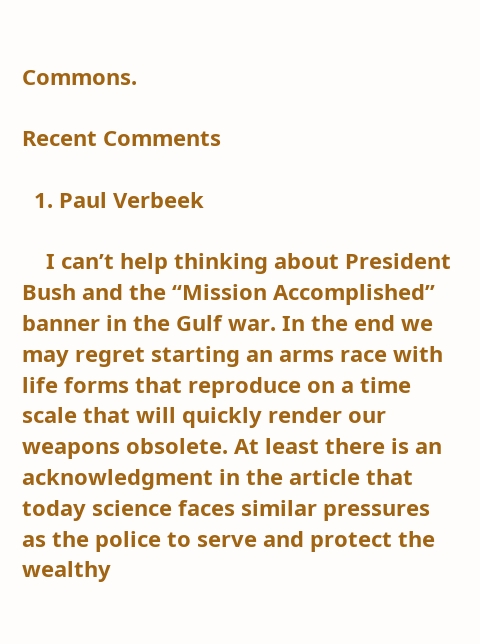Commons.

Recent Comments

  1. Paul Verbeek

    I can’t help thinking about President Bush and the “Mission Accomplished” banner in the Gulf war. In the end we may regret starting an arms race with life forms that reproduce on a time scale that will quickly render our weapons obsolete. At least there is an acknowledgment in the article that today science faces similar pressures as the police to serve and protect the wealthy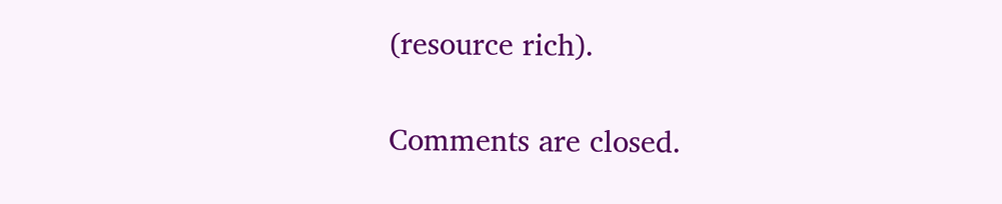(resource rich).

Comments are closed.